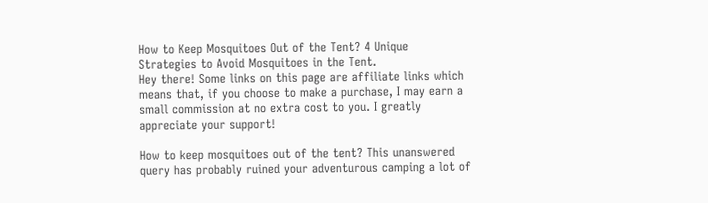How to Keep Mosquitoes Out of the Tent? 4 Unique Strategies to Avoid Mosquitoes in the Tent.
Hey there! Some links on this page are affiliate links which means that, if you choose to make a purchase, I may earn a small commission at no extra cost to you. I greatly appreciate your support!

How to keep mosquitoes out of the tent? This unanswered query has probably ruined your adventurous camping a lot of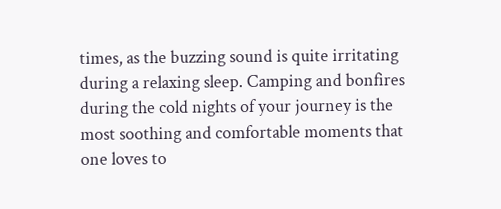times, as the buzzing sound is quite irritating during a relaxing sleep. Camping and bonfires during the cold nights of your journey is the most soothing and comfortable moments that one loves to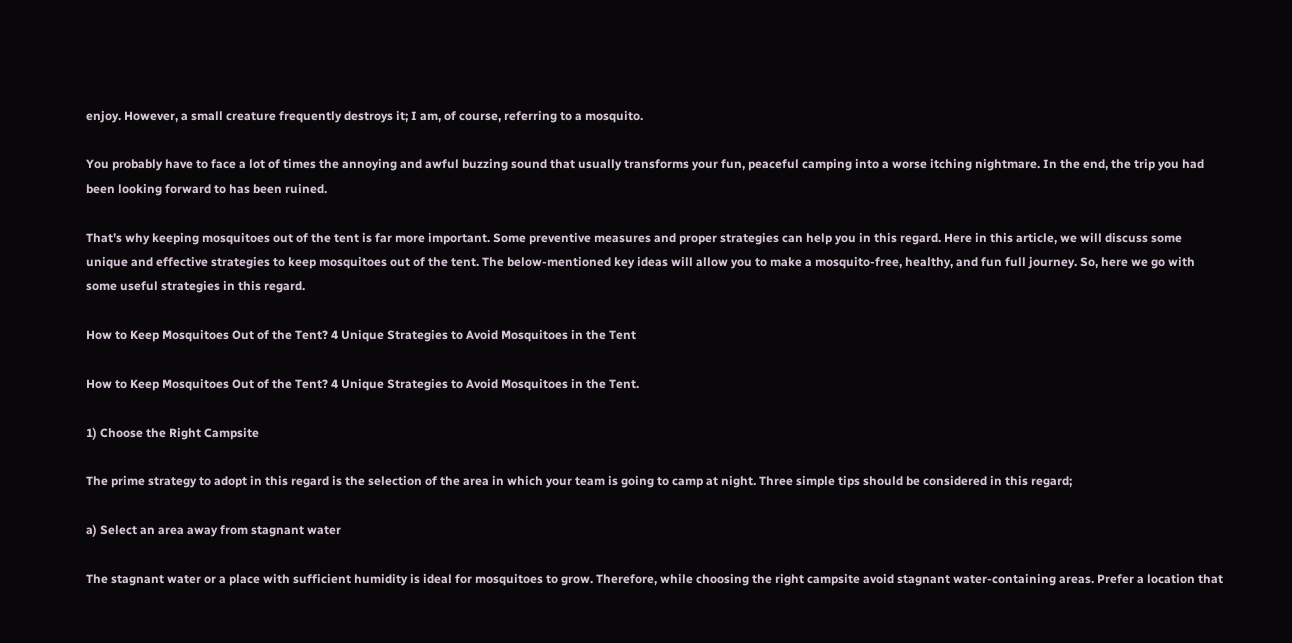enjoy. However, a small creature frequently destroys it; I am, of course, referring to a mosquito.

You probably have to face a lot of times the annoying and awful buzzing sound that usually transforms your fun, peaceful camping into a worse itching nightmare. In the end, the trip you had been looking forward to has been ruined.

That’s why keeping mosquitoes out of the tent is far more important. Some preventive measures and proper strategies can help you in this regard. Here in this article, we will discuss some unique and effective strategies to keep mosquitoes out of the tent. The below-mentioned key ideas will allow you to make a mosquito-free, healthy, and fun full journey. So, here we go with some useful strategies in this regard.

How to Keep Mosquitoes Out of the Tent? 4 Unique Strategies to Avoid Mosquitoes in the Tent

How to Keep Mosquitoes Out of the Tent? 4 Unique Strategies to Avoid Mosquitoes in the Tent.

1) Choose the Right Campsite

The prime strategy to adopt in this regard is the selection of the area in which your team is going to camp at night. Three simple tips should be considered in this regard;

a) Select an area away from stagnant water

The stagnant water or a place with sufficient humidity is ideal for mosquitoes to grow. Therefore, while choosing the right campsite avoid stagnant water-containing areas. Prefer a location that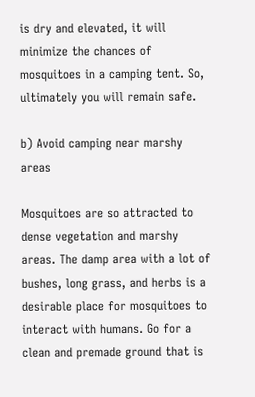is dry and elevated, it will minimize the chances of mosquitoes in a camping tent. So, ultimately you will remain safe.

b) Avoid camping near marshy areas

Mosquitoes are so attracted to dense vegetation and marshy areas. The damp area with a lot of bushes, long grass, and herbs is a desirable place for mosquitoes to interact with humans. Go for a clean and premade ground that is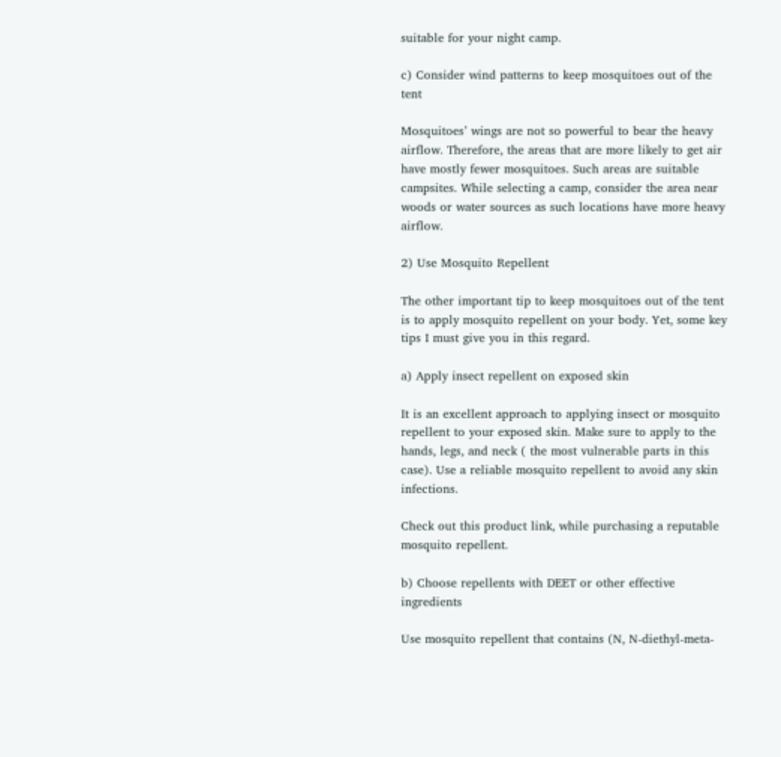suitable for your night camp.

c) Consider wind patterns to keep mosquitoes out of the tent

Mosquitoes’ wings are not so powerful to bear the heavy airflow. Therefore, the areas that are more likely to get air have mostly fewer mosquitoes. Such areas are suitable campsites. While selecting a camp, consider the area near woods or water sources as such locations have more heavy airflow.

2) Use Mosquito Repellent

The other important tip to keep mosquitoes out of the tent is to apply mosquito repellent on your body. Yet, some key tips I must give you in this regard.

a) Apply insect repellent on exposed skin

It is an excellent approach to applying insect or mosquito repellent to your exposed skin. Make sure to apply to the hands, legs, and neck ( the most vulnerable parts in this case). Use a reliable mosquito repellent to avoid any skin infections.

Check out this product link, while purchasing a reputable mosquito repellent.

b) Choose repellents with DEET or other effective ingredients

Use mosquito repellent that contains (N, N-diethyl-meta-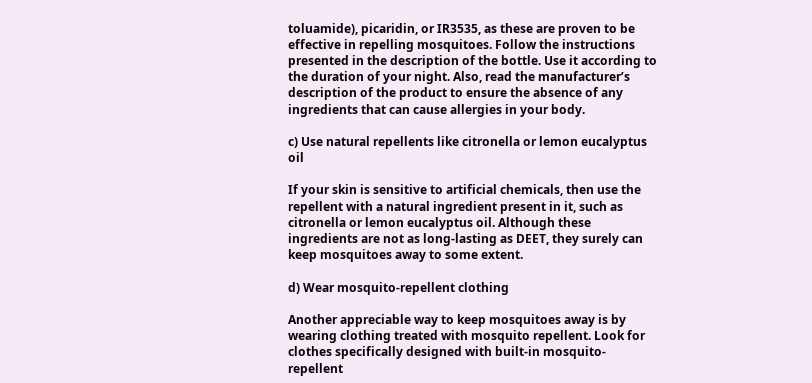toluamide), picaridin, or IR3535, as these are proven to be effective in repelling mosquitoes. Follow the instructions presented in the description of the bottle. Use it according to the duration of your night. Also, read the manufacturer’s description of the product to ensure the absence of any ingredients that can cause allergies in your body.

c) Use natural repellents like citronella or lemon eucalyptus oil

If your skin is sensitive to artificial chemicals, then use the repellent with a natural ingredient present in it, such as citronella or lemon eucalyptus oil. Although these ingredients are not as long-lasting as DEET, they surely can keep mosquitoes away to some extent.

d) Wear mosquito-repellent clothing

Another appreciable way to keep mosquitoes away is by wearing clothing treated with mosquito repellent. Look for clothes specifically designed with built-in mosquito-repellent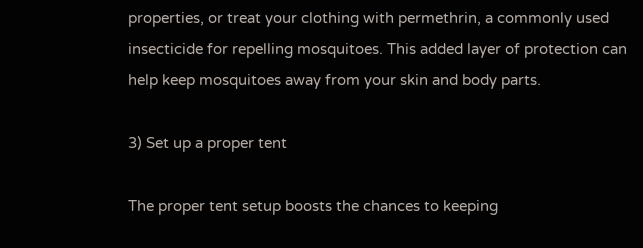properties, or treat your clothing with permethrin, a commonly used insecticide for repelling mosquitoes. This added layer of protection can help keep mosquitoes away from your skin and body parts.

3) Set up a proper tent

The proper tent setup boosts the chances to keeping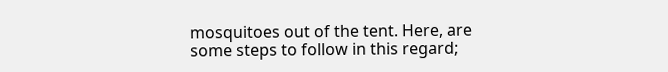mosquitoes out of the tent. Here, are some steps to follow in this regard;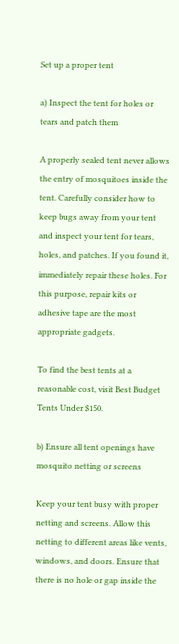Set up a proper tent

a) Inspect the tent for holes or tears and patch them

A properly sealed tent never allows the entry of mosquitoes inside the tent. Carefully consider how to keep bugs away from your tent and inspect your tent for tears, holes, and patches. If you found it, immediately repair these holes. For this purpose, repair kits or adhesive tape are the most appropriate gadgets.

To find the best tents at a reasonable cost, visit Best Budget Tents Under $150.

b) Ensure all tent openings have mosquito netting or screens

Keep your tent busy with proper netting and screens. Allow this netting to different areas like vents, windows, and doors. Ensure that there is no hole or gap inside the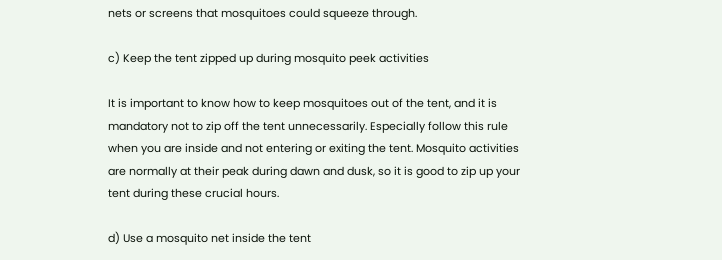nets or screens that mosquitoes could squeeze through.

c) Keep the tent zipped up during mosquito peek activities

It is important to know how to keep mosquitoes out of the tent, and it is mandatory not to zip off the tent unnecessarily. Especially follow this rule when you are inside and not entering or exiting the tent. Mosquito activities are normally at their peak during dawn and dusk, so it is good to zip up your tent during these crucial hours.

d) Use a mosquito net inside the tent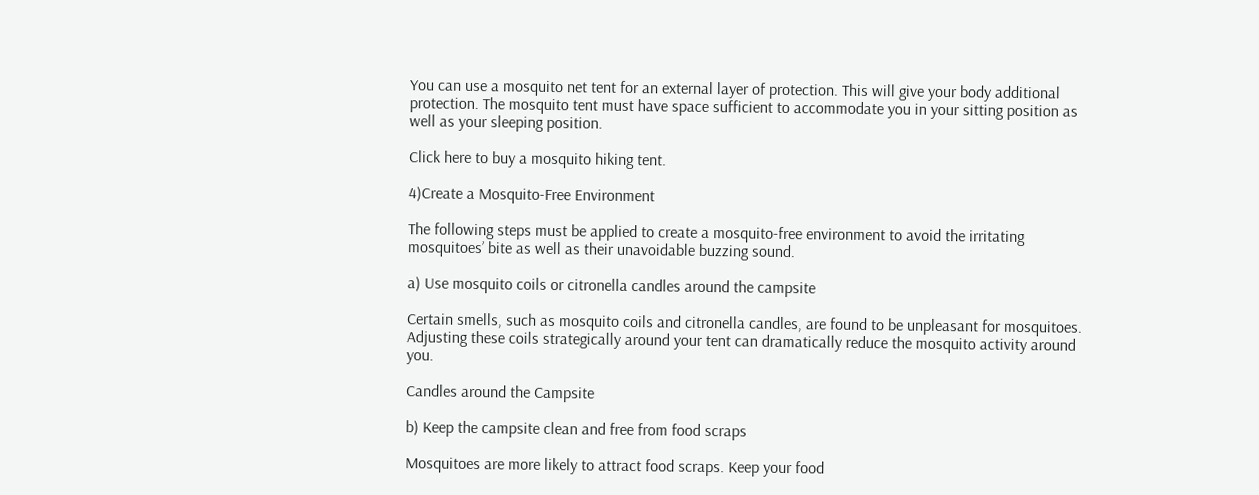You can use a mosquito net tent for an external layer of protection. This will give your body additional protection. The mosquito tent must have space sufficient to accommodate you in your sitting position as well as your sleeping position.

Click here to buy a mosquito hiking tent.

4)Create a Mosquito-Free Environment

The following steps must be applied to create a mosquito-free environment to avoid the irritating mosquitoes’ bite as well as their unavoidable buzzing sound.

a) Use mosquito coils or citronella candles around the campsite

Certain smells, such as mosquito coils and citronella candles, are found to be unpleasant for mosquitoes. Adjusting these coils strategically around your tent can dramatically reduce the mosquito activity around you.

Candles around the Campsite

b) Keep the campsite clean and free from food scraps

Mosquitoes are more likely to attract food scraps. Keep your food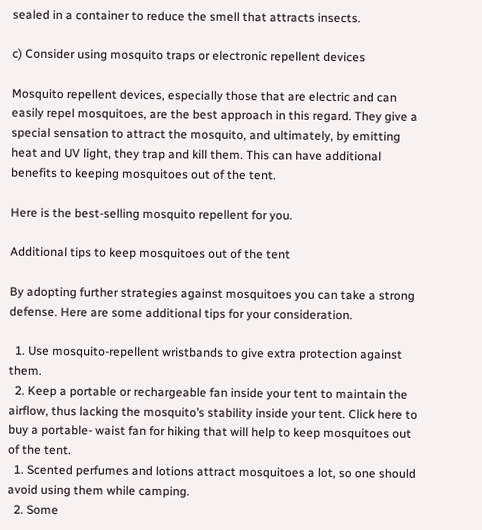sealed in a container to reduce the smell that attracts insects.

c) Consider using mosquito traps or electronic repellent devices

Mosquito repellent devices, especially those that are electric and can easily repel mosquitoes, are the best approach in this regard. They give a special sensation to attract the mosquito, and ultimately, by emitting heat and UV light, they trap and kill them. This can have additional benefits to keeping mosquitoes out of the tent.

Here is the best-selling mosquito repellent for you.

Additional tips to keep mosquitoes out of the tent

By adopting further strategies against mosquitoes you can take a strong defense. Here are some additional tips for your consideration.

  1. Use mosquito-repellent wristbands to give extra protection against them.
  2. Keep a portable or rechargeable fan inside your tent to maintain the airflow, thus lacking the mosquito’s stability inside your tent. Click here to buy a portable- waist fan for hiking that will help to keep mosquitoes out of the tent.
  1. Scented perfumes and lotions attract mosquitoes a lot, so one should avoid using them while camping.
  2. Some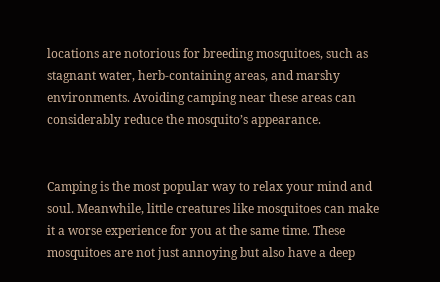locations are notorious for breeding mosquitoes, such as stagnant water, herb-containing areas, and marshy environments. Avoiding camping near these areas can considerably reduce the mosquito’s appearance.


Camping is the most popular way to relax your mind and soul. Meanwhile, little creatures like mosquitoes can make it a worse experience for you at the same time. These mosquitoes are not just annoying but also have a deep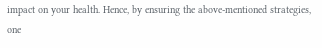impact on your health. Hence, by ensuring the above-mentioned strategies, one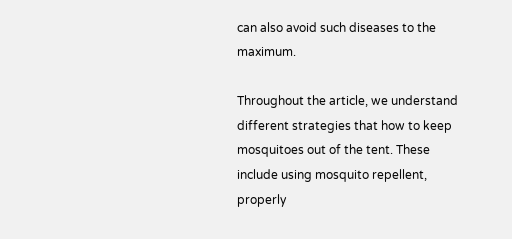can also avoid such diseases to the maximum.

Throughout the article, we understand different strategies that how to keep mosquitoes out of the tent. These include using mosquito repellent, properly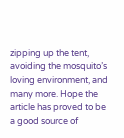zipping up the tent, avoiding the mosquito’s loving environment, and many more. Hope the article has proved to be a good source of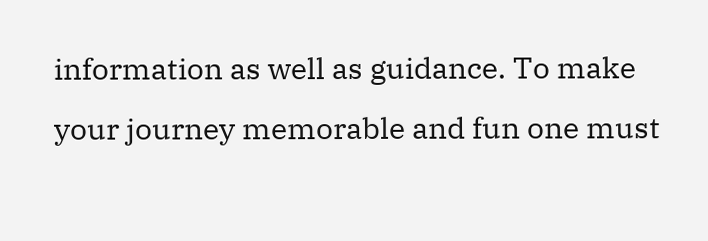information as well as guidance. To make your journey memorable and fun one must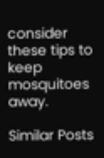consider these tips to keep mosquitoes away.

Similar Posts